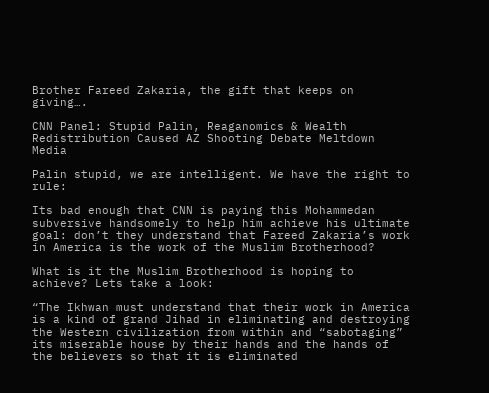Brother Fareed Zakaria, the gift that keeps on giving….

CNN Panel: Stupid Palin, Reaganomics & Wealth Redistribution Caused AZ Shooting Debate Meltdown Media

Palin stupid, we are intelligent. We have the right to rule:

Its bad enough that CNN is paying this Mohammedan subversive handsomely to help him achieve his ultimate goal: don’t they understand that Fareed Zakaria’s work in America is the work of the Muslim Brotherhood?

What is it the Muslim Brotherhood is hoping to achieve? Lets take a look:

“The Ikhwan must understand that their work in America is a kind of grand Jihad in eliminating and destroying the Western civilization from within and “sabotaging” its miserable house by their hands and the hands of the believers so that it is eliminated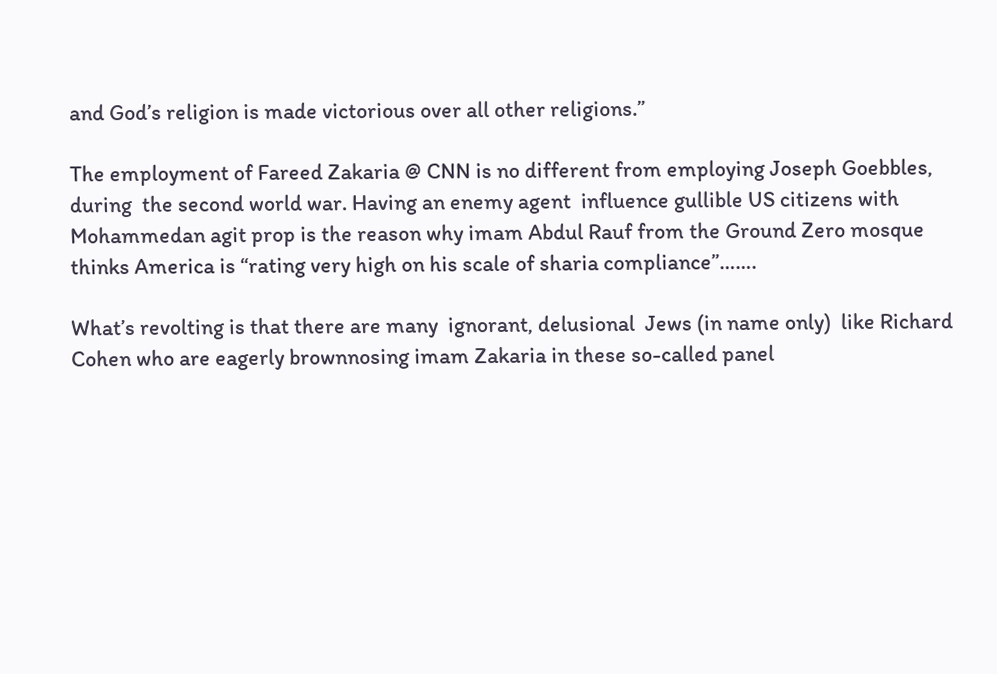and God’s religion is made victorious over all other religions.”

The employment of Fareed Zakaria @ CNN is no different from employing Joseph Goebbles,  during  the second world war. Having an enemy agent  influence gullible US citizens with  Mohammedan agit prop is the reason why imam Abdul Rauf from the Ground Zero mosque thinks America is “rating very high on his scale of sharia compliance”…….

What’s revolting is that there are many  ignorant, delusional  Jews (in name only)  like Richard Cohen who are eagerly brownnosing imam Zakaria in these so-called panel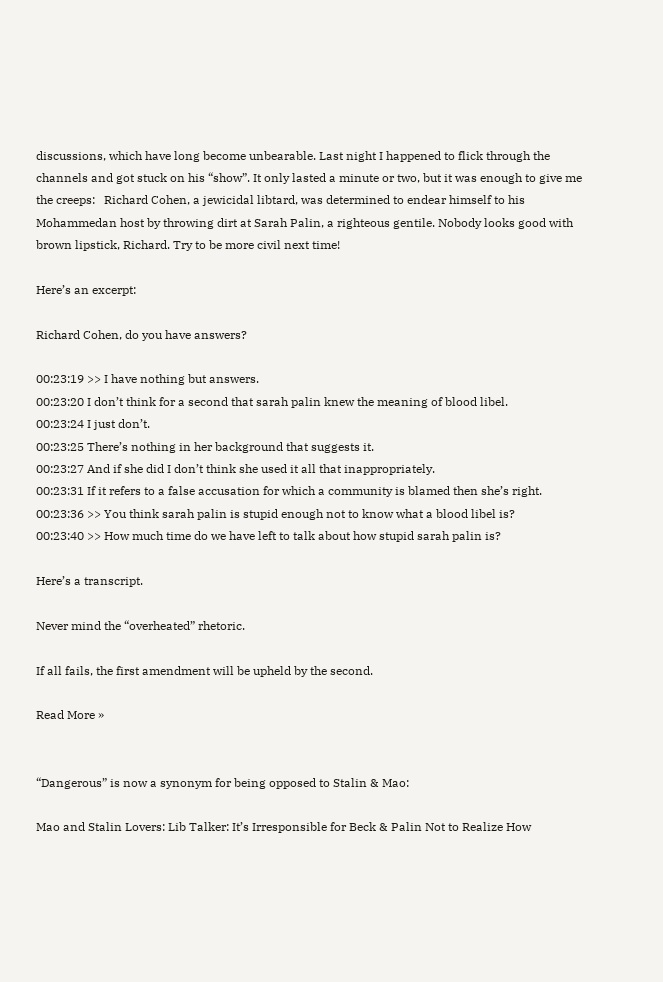discussions, which have long become unbearable. Last night I happened to flick through the channels and got stuck on his “show”. It only lasted a minute or two, but it was enough to give me the creeps:   Richard Cohen, a jewicidal libtard, was determined to endear himself to his Mohammedan host by throwing dirt at Sarah Palin, a righteous gentile. Nobody looks good with brown lipstick, Richard. Try to be more civil next time!

Here’s an excerpt:

Richard Cohen, do you have answers?

00:23:19 >> I have nothing but answers.
00:23:20 I don’t think for a second that sarah palin knew the meaning of blood libel.
00:23:24 I just don’t.
00:23:25 There’s nothing in her background that suggests it.
00:23:27 And if she did I don’t think she used it all that inappropriately.
00:23:31 If it refers to a false accusation for which a community is blamed then she’s right.
00:23:36 >> You think sarah palin is stupid enough not to know what a blood libel is?
00:23:40 >> How much time do we have left to talk about how stupid sarah palin is?

Here’s a transcript.

Never mind the “overheated” rhetoric.

If all fails, the first amendment will be upheld by the second.

Read More »


“Dangerous” is now a synonym for being opposed to Stalin & Mao:

Mao and Stalin Lovers: Lib Talker: It’s Irresponsible for Beck & Palin Not to Realize How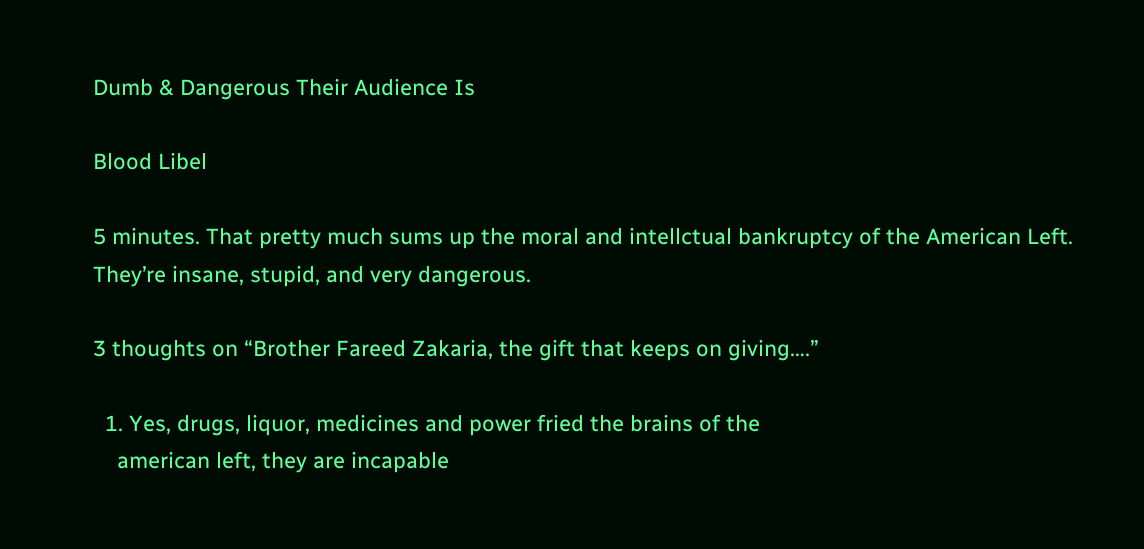Dumb & Dangerous Their Audience Is

Blood Libel

5 minutes. That pretty much sums up the moral and intellctual bankruptcy of the American Left. They’re insane, stupid, and very dangerous.

3 thoughts on “Brother Fareed Zakaria, the gift that keeps on giving….”

  1. Yes, drugs, liquor, medicines and power fried the brains of the
    american left, they are incapable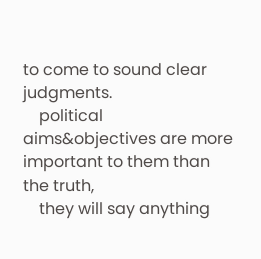to come to sound clear judgments.
    political aims&objectives are more important to them than the truth,
    they will say anything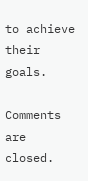to achieve their goals.

Comments are closed.